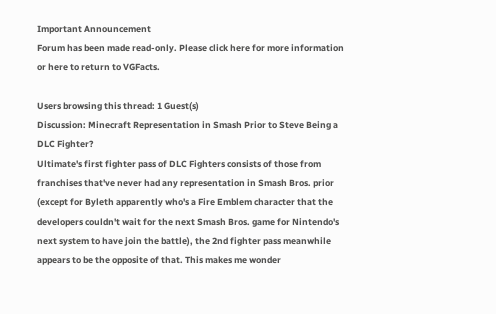Important Announcement
Forum has been made read-only. Please click here for more information or here to return to VGFacts.

Users browsing this thread: 1 Guest(s)
Discussion: Minecraft Representation in Smash Prior to Steve Being a DLC Fighter?
Ultimate's first fighter pass of DLC Fighters consists of those from franchises that've never had any representation in Smash Bros. prior (except for Byleth apparently who's a Fire Emblem character that the developers couldn't wait for the next Smash Bros. game for Nintendo's next system to have join the battle), the 2nd fighter pass meanwhile appears to be the opposite of that. This makes me wonder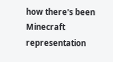how there's been Minecraft representation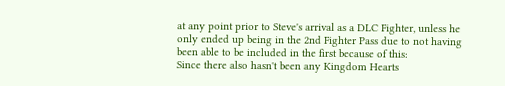at any point prior to Steve's arrival as a DLC Fighter, unless he only ended up being in the 2nd Fighter Pass due to not having been able to be included in the first because of this:
Since there also hasn't been any Kingdom Hearts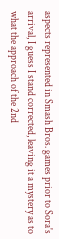aspects represented in Smash Bros. games prior to Sora's arrival, I guess I stand corrected, leaving it a mystery as to what the approach of the 2nd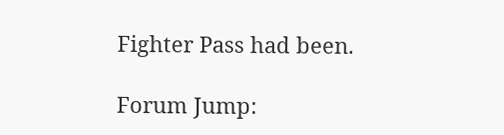Fighter Pass had been.

Forum Jump: